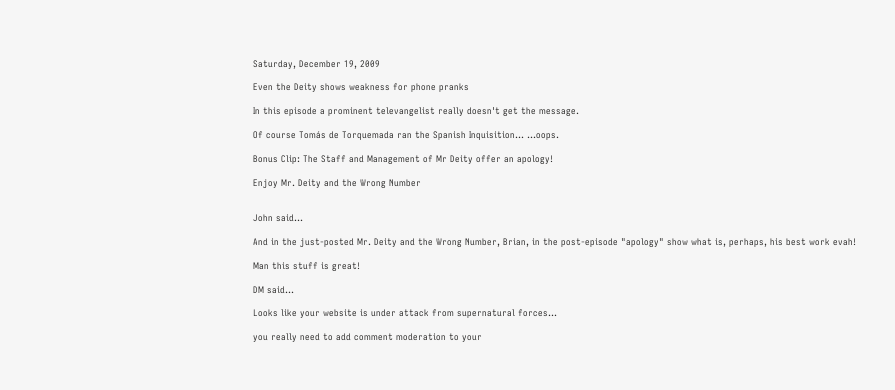Saturday, December 19, 2009

Even the Deity shows weakness for phone pranks

In this episode a prominent televangelist really doesn't get the message.

Of course Tomás de Torquemada ran the Spanish Inquisition... ...oops.

Bonus Clip: The Staff and Management of Mr Deity offer an apology!

Enjoy Mr. Deity and the Wrong Number


John said...

And in the just-posted Mr. Deity and the Wrong Number, Brian, in the post-episode "apology" show what is, perhaps, his best work evah!

Man this stuff is great!

DM said...

Looks like your website is under attack from supernatural forces...

you really need to add comment moderation to your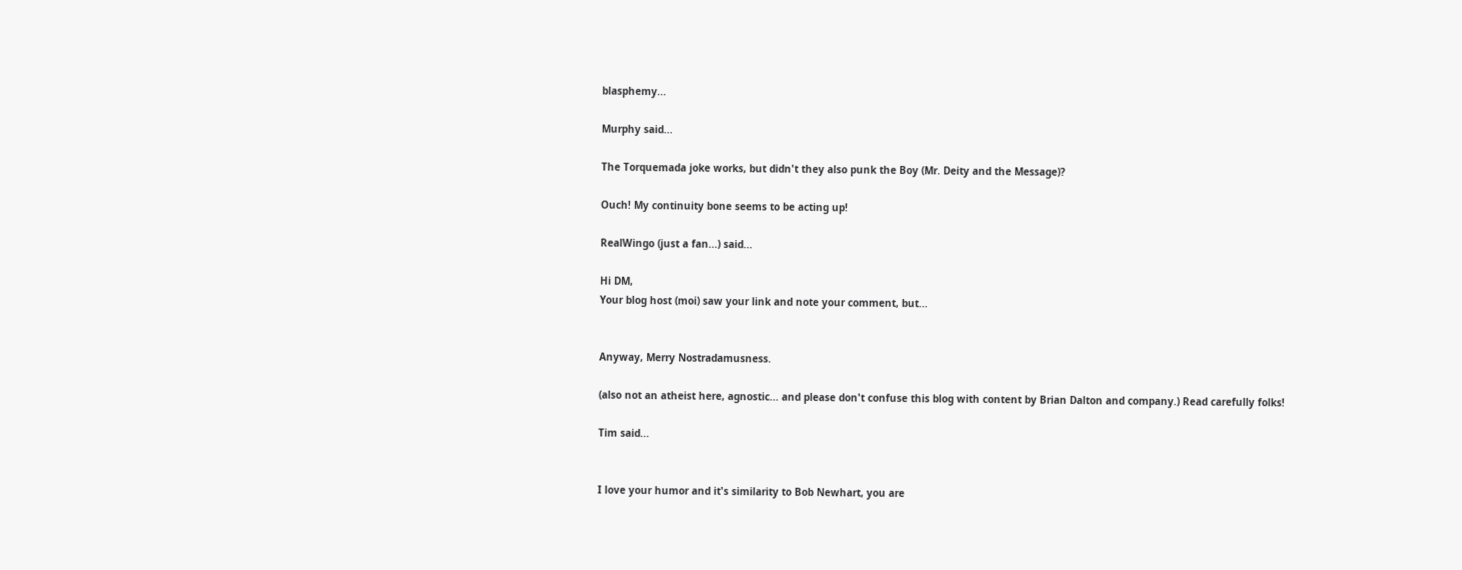blasphemy...

Murphy said...

The Torquemada joke works, but didn't they also punk the Boy (Mr. Deity and the Message)?

Ouch! My continuity bone seems to be acting up!

RealWingo (just a fan...) said...

Hi DM,
Your blog host (moi) saw your link and note your comment, but...


Anyway, Merry Nostradamusness.

(also not an atheist here, agnostic... and please don't confuse this blog with content by Brian Dalton and company.) Read carefully folks!

Tim said...


I love your humor and it's similarity to Bob Newhart, you are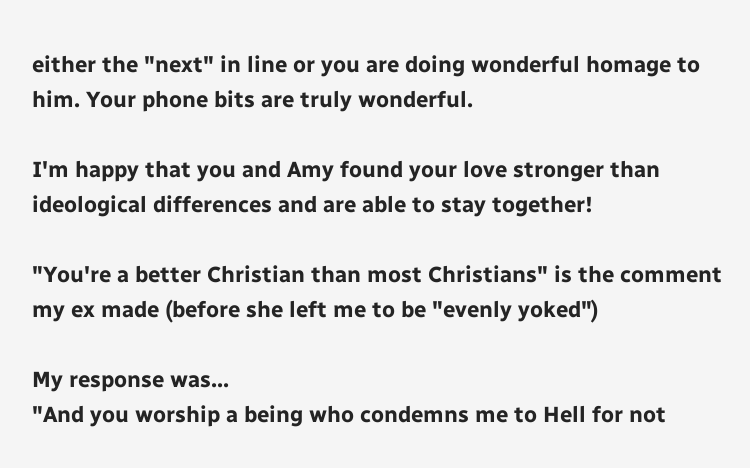either the "next" in line or you are doing wonderful homage to him. Your phone bits are truly wonderful.

I'm happy that you and Amy found your love stronger than ideological differences and are able to stay together!

"You're a better Christian than most Christians" is the comment my ex made (before she left me to be "evenly yoked")

My response was...
"And you worship a being who condemns me to Hell for not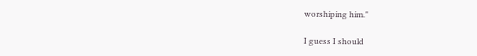worshiping him."

I guess I should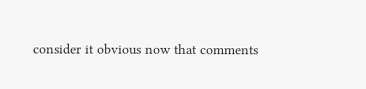consider it obvious now that comments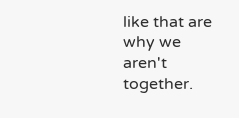like that are why we aren't together.